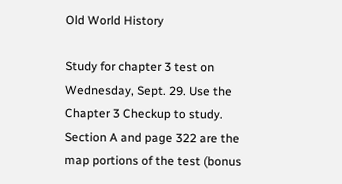Old World History

Study for chapter 3 test on Wednesday, Sept. 29. Use the Chapter 3 Checkup to study. Section A and page 322 are the map portions of the test (bonus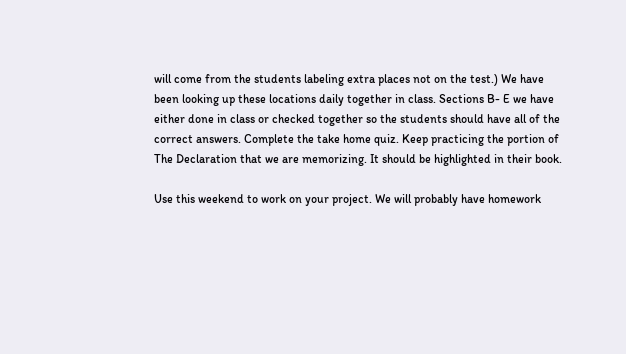will come from the students labeling extra places not on the test.) We have been looking up these locations daily together in class. Sections B- E we have either done in class or checked together so the students should have all of the correct answers. Complete the take home quiz. Keep practicing the portion of The Declaration that we are memorizing. It should be highlighted in their book.

Use this weekend to work on your project. We will probably have homework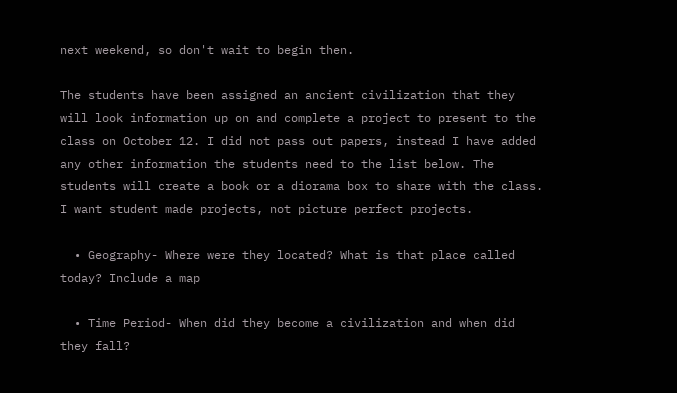next weekend, so don't wait to begin then.

The students have been assigned an ancient civilization that they will look information up on and complete a project to present to the class on October 12. I did not pass out papers, instead I have added any other information the students need to the list below. The students will create a book or a diorama box to share with the class. I want student made projects, not picture perfect projects.

  • Geography- Where were they located? What is that place called today? Include a map

  • Time Period- When did they become a civilization and when did they fall?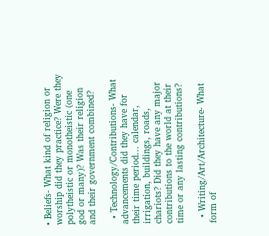• Beliefs- What kind of religion or worship did they practice? Were they polytheistic or monotheistic (one god or many)? Was their religion and their government combined?

  • Technology/Contributions- What advancements did they have for their time period... calendar, irrigation, buildings, roads, chariots? Did they have any major contributions to the world at their time or any lasting contributions?

  • Writing/Art/Architecture- What form of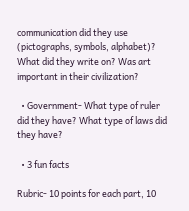communication did they use (pictographs, symbols, alphabet)? What did they write on? Was art important in their civilization?

  • Government- What type of ruler did they have? What type of laws did they have?

  • 3 fun facts

Rubric- 10 points for each part, 10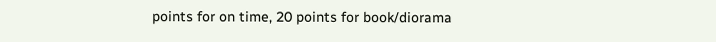points for on time, 20 points for book/diorama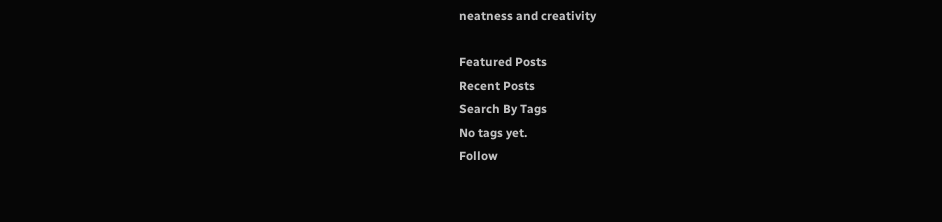neatness and creativity

Featured Posts
Recent Posts
Search By Tags
No tags yet.
Follow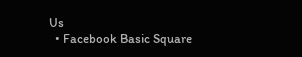Us
  • Facebook Basic Square